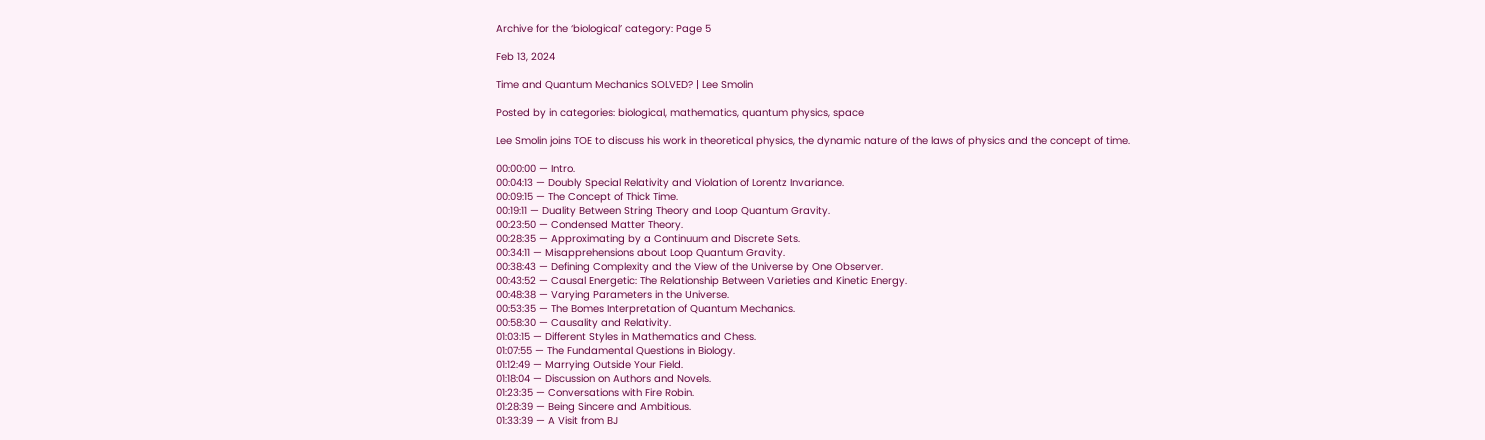Archive for the ‘biological’ category: Page 5

Feb 13, 2024

Time and Quantum Mechanics SOLVED? | Lee Smolin

Posted by in categories: biological, mathematics, quantum physics, space

Lee Smolin joins TOE to discuss his work in theoretical physics, the dynamic nature of the laws of physics and the concept of time.

00:00:00 — Intro.
00:04:13 — Doubly Special Relativity and Violation of Lorentz Invariance.
00:09:15 — The Concept of Thick Time.
00:19:11 — Duality Between String Theory and Loop Quantum Gravity.
00:23:50 — Condensed Matter Theory.
00:28:35 — Approximating by a Continuum and Discrete Sets.
00:34:11 — Misapprehensions about Loop Quantum Gravity.
00:38:43 — Defining Complexity and the View of the Universe by One Observer.
00:43:52 — Causal Energetic: The Relationship Between Varieties and Kinetic Energy.
00:48:38 — Varying Parameters in the Universe.
00:53:35 — The Bomes Interpretation of Quantum Mechanics.
00:58:30 — Causality and Relativity.
01:03:15 — Different Styles in Mathematics and Chess.
01:07:55 — The Fundamental Questions in Biology.
01:12:49 — Marrying Outside Your Field.
01:18:04 — Discussion on Authors and Novels.
01:23:35 — Conversations with Fire Robin.
01:28:39 — Being Sincere and Ambitious.
01:33:39 — A Visit from BJ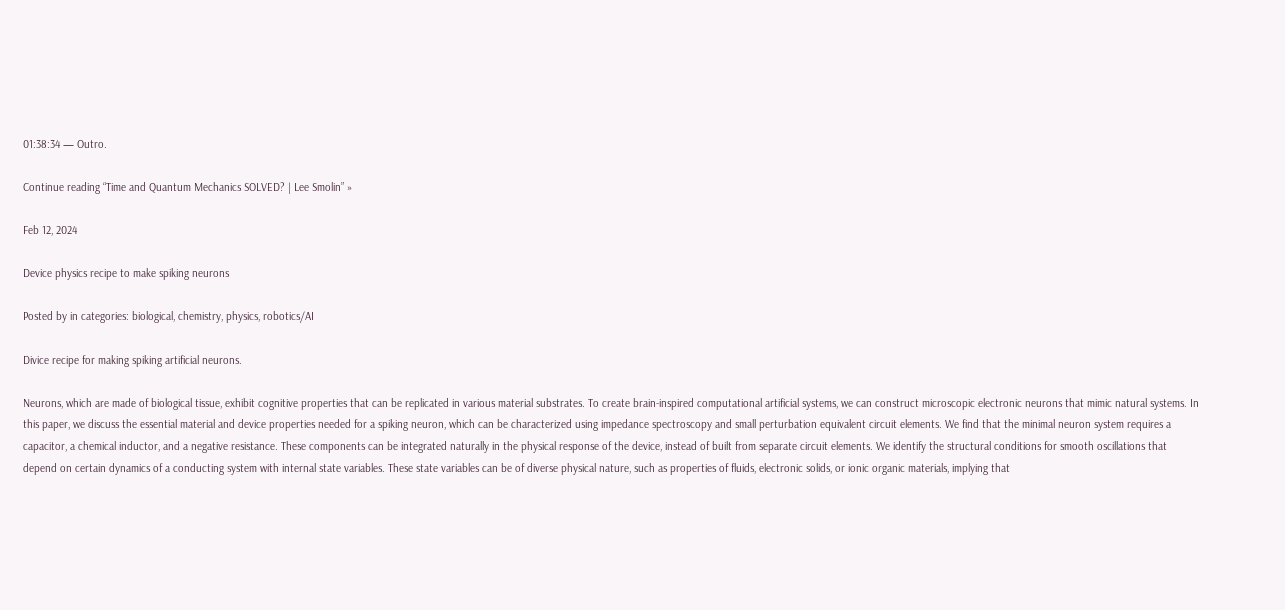01:38:34 — Outro.

Continue reading “Time and Quantum Mechanics SOLVED? | Lee Smolin” »

Feb 12, 2024

Device physics recipe to make spiking neurons

Posted by in categories: biological, chemistry, physics, robotics/AI

Divice recipe for making spiking artificial neurons.

Neurons, which are made of biological tissue, exhibit cognitive properties that can be replicated in various material substrates. To create brain-inspired computational artificial systems, we can construct microscopic electronic neurons that mimic natural systems. In this paper, we discuss the essential material and device properties needed for a spiking neuron, which can be characterized using impedance spectroscopy and small perturbation equivalent circuit elements. We find that the minimal neuron system requires a capacitor, a chemical inductor, and a negative resistance. These components can be integrated naturally in the physical response of the device, instead of built from separate circuit elements. We identify the structural conditions for smooth oscillations that depend on certain dynamics of a conducting system with internal state variables. These state variables can be of diverse physical nature, such as properties of fluids, electronic solids, or ionic organic materials, implying that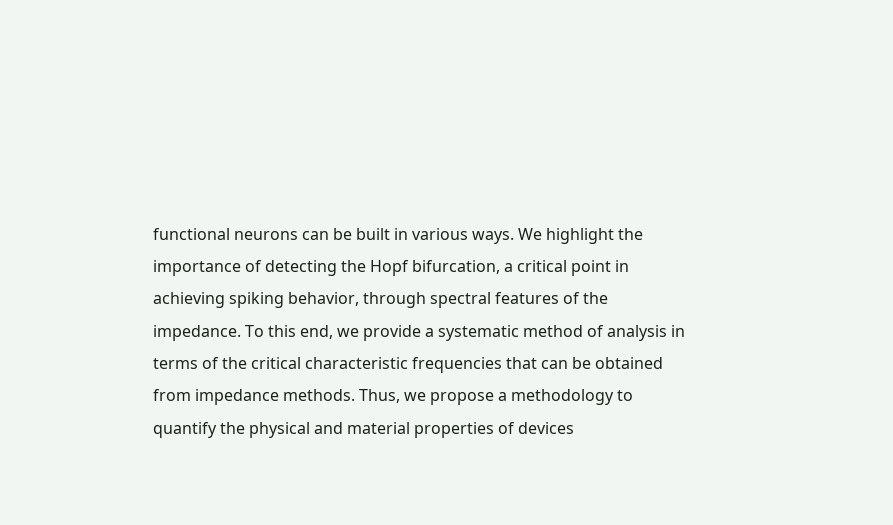functional neurons can be built in various ways. We highlight the importance of detecting the Hopf bifurcation, a critical point in achieving spiking behavior, through spectral features of the impedance. To this end, we provide a systematic method of analysis in terms of the critical characteristic frequencies that can be obtained from impedance methods. Thus, we propose a methodology to quantify the physical and material properties of devices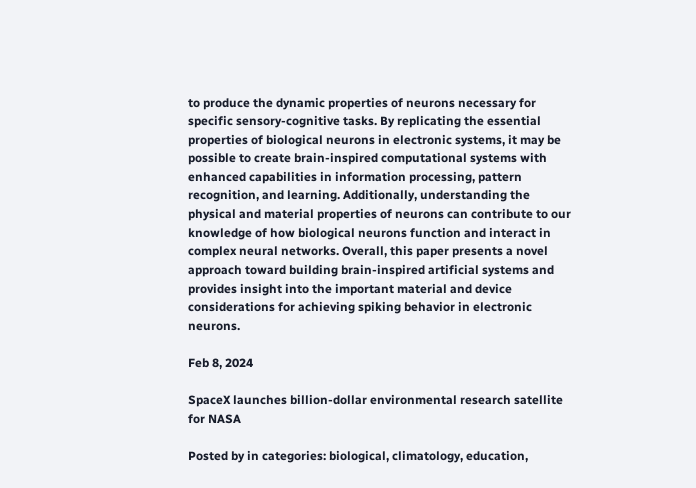to produce the dynamic properties of neurons necessary for specific sensory-cognitive tasks. By replicating the essential properties of biological neurons in electronic systems, it may be possible to create brain-inspired computational systems with enhanced capabilities in information processing, pattern recognition, and learning. Additionally, understanding the physical and material properties of neurons can contribute to our knowledge of how biological neurons function and interact in complex neural networks. Overall, this paper presents a novel approach toward building brain-inspired artificial systems and provides insight into the important material and device considerations for achieving spiking behavior in electronic neurons.

Feb 8, 2024

SpaceX launches billion-dollar environmental research satellite for NASA

Posted by in categories: biological, climatology, education,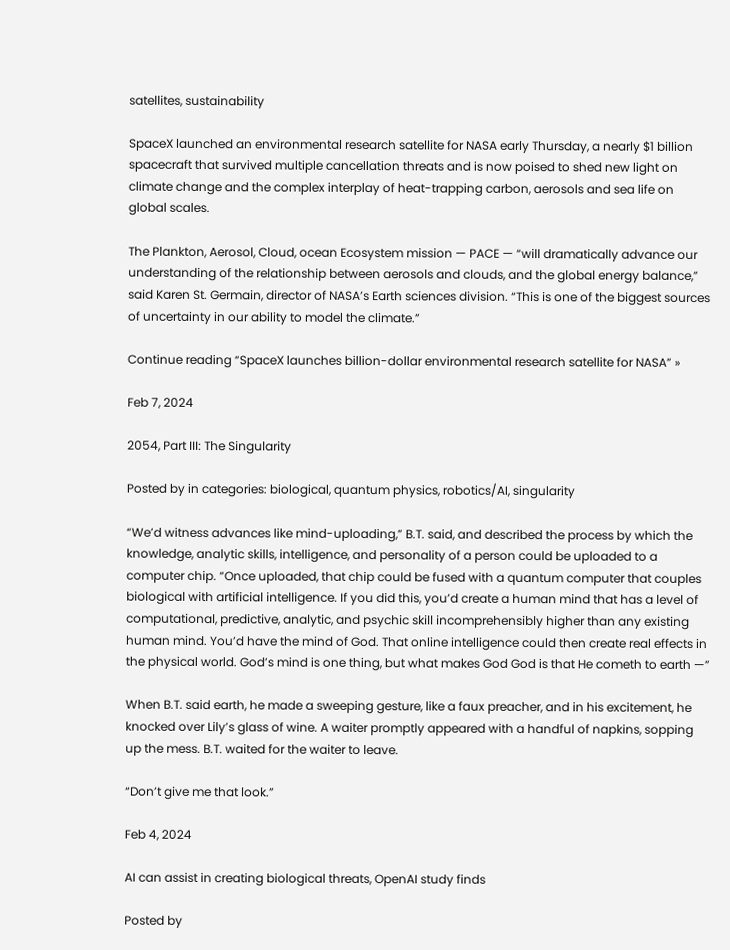satellites, sustainability

SpaceX launched an environmental research satellite for NASA early Thursday, a nearly $1 billion spacecraft that survived multiple cancellation threats and is now poised to shed new light on climate change and the complex interplay of heat-trapping carbon, aerosols and sea life on global scales.

The Plankton, Aerosol, Cloud, ocean Ecosystem mission — PACE — “will dramatically advance our understanding of the relationship between aerosols and clouds, and the global energy balance,” said Karen St. Germain, director of NASA’s Earth sciences division. “This is one of the biggest sources of uncertainty in our ability to model the climate.”

Continue reading “SpaceX launches billion-dollar environmental research satellite for NASA” »

Feb 7, 2024

2054, Part III: The Singularity

Posted by in categories: biological, quantum physics, robotics/AI, singularity

“We’d witness advances like mind-uploading,” B.T. said, and described the process by which the knowledge, analytic skills, intelligence, and personality of a person could be uploaded to a computer chip. “Once uploaded, that chip could be fused with a quantum computer that couples biological with artificial intelligence. If you did this, you’d create a human mind that has a level of computational, predictive, analytic, and psychic skill incomprehensibly higher than any existing human mind. You’d have the mind of God. That online intelligence could then create real effects in the physical world. God’s mind is one thing, but what makes God God is that He cometh to earth —”

When B.T. said earth, he made a sweeping gesture, like a faux preacher, and in his excitement, he knocked over Lily’s glass of wine. A waiter promptly appeared with a handful of napkins, sopping up the mess. B.T. waited for the waiter to leave.

“Don’t give me that look.”

Feb 4, 2024

AI can assist in creating biological threats, OpenAI study finds

Posted by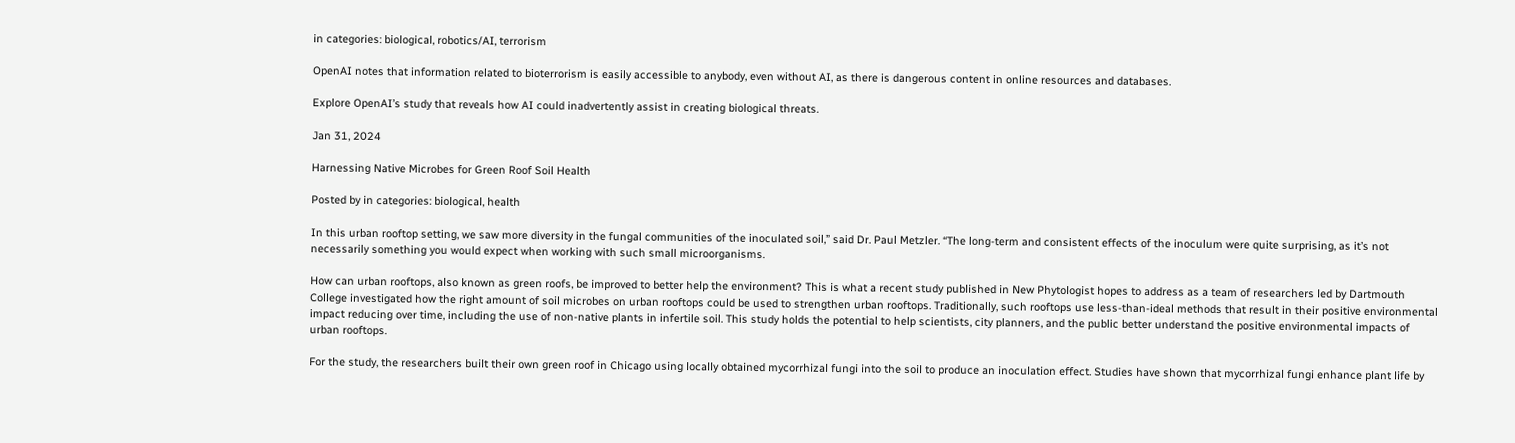in categories: biological, robotics/AI, terrorism

OpenAI notes that information related to bioterrorism is easily accessible to anybody, even without AI, as there is dangerous content in online resources and databases.

Explore OpenAI’s study that reveals how AI could inadvertently assist in creating biological threats.

Jan 31, 2024

Harnessing Native Microbes for Green Roof Soil Health

Posted by in categories: biological, health

In this urban rooftop setting, we saw more diversity in the fungal communities of the inoculated soil,” said Dr. Paul Metzler. “The long-term and consistent effects of the inoculum were quite surprising, as it’s not necessarily something you would expect when working with such small microorganisms.

How can urban rooftops, also known as green roofs, be improved to better help the environment? This is what a recent study published in New Phytologist hopes to address as a team of researchers led by Dartmouth College investigated how the right amount of soil microbes on urban rooftops could be used to strengthen urban rooftops. Traditionally, such rooftops use less-than-ideal methods that result in their positive environmental impact reducing over time, including the use of non-native plants in infertile soil. This study holds the potential to help scientists, city planners, and the public better understand the positive environmental impacts of urban rooftops.

For the study, the researchers built their own green roof in Chicago using locally obtained mycorrhizal fungi into the soil to produce an inoculation effect. Studies have shown that mycorrhizal fungi enhance plant life by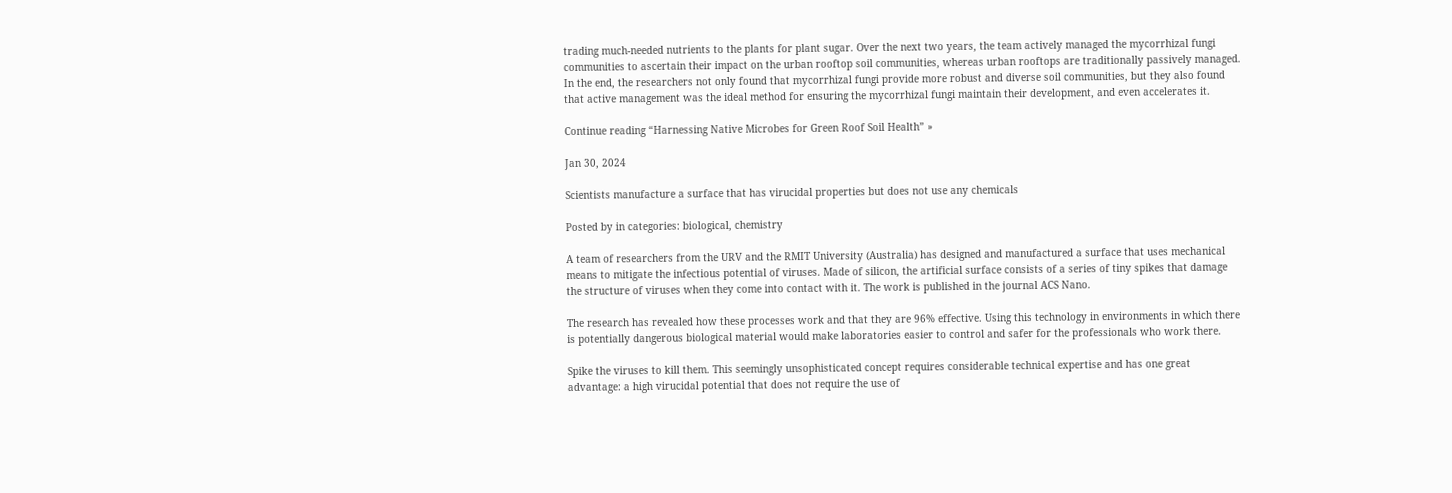trading much-needed nutrients to the plants for plant sugar. Over the next two years, the team actively managed the mycorrhizal fungi communities to ascertain their impact on the urban rooftop soil communities, whereas urban rooftops are traditionally passively managed. In the end, the researchers not only found that mycorrhizal fungi provide more robust and diverse soil communities, but they also found that active management was the ideal method for ensuring the mycorrhizal fungi maintain their development, and even accelerates it.

Continue reading “Harnessing Native Microbes for Green Roof Soil Health” »

Jan 30, 2024

Scientists manufacture a surface that has virucidal properties but does not use any chemicals

Posted by in categories: biological, chemistry

A team of researchers from the URV and the RMIT University (Australia) has designed and manufactured a surface that uses mechanical means to mitigate the infectious potential of viruses. Made of silicon, the artificial surface consists of a series of tiny spikes that damage the structure of viruses when they come into contact with it. The work is published in the journal ACS Nano.

The research has revealed how these processes work and that they are 96% effective. Using this technology in environments in which there is potentially dangerous biological material would make laboratories easier to control and safer for the professionals who work there.

Spike the viruses to kill them. This seemingly unsophisticated concept requires considerable technical expertise and has one great advantage: a high virucidal potential that does not require the use of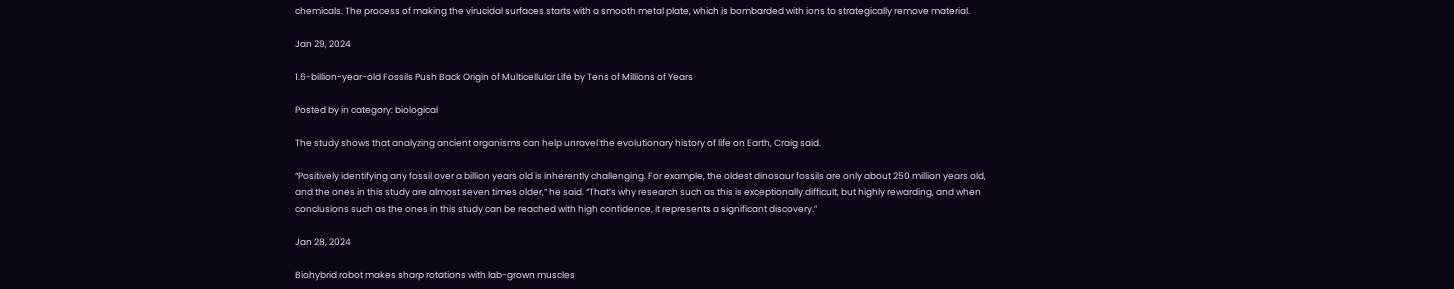chemicals. The process of making the virucidal surfaces starts with a smooth metal plate, which is bombarded with ions to strategically remove material.

Jan 29, 2024

1.6-billion-year-old Fossils Push Back Origin of Multicellular Life by Tens of Millions of Years

Posted by in category: biological

The study shows that analyzing ancient organisms can help unravel the evolutionary history of life on Earth, Craig said.

“Positively identifying any fossil over a billion years old is inherently challenging. For example, the oldest dinosaur fossils are only about 250 million years old, and the ones in this study are almost seven times older,” he said. “That’s why research such as this is exceptionally difficult, but highly rewarding, and when conclusions such as the ones in this study can be reached with high confidence, it represents a significant discovery.”

Jan 28, 2024

Biohybrid robot makes sharp rotations with lab-grown muscles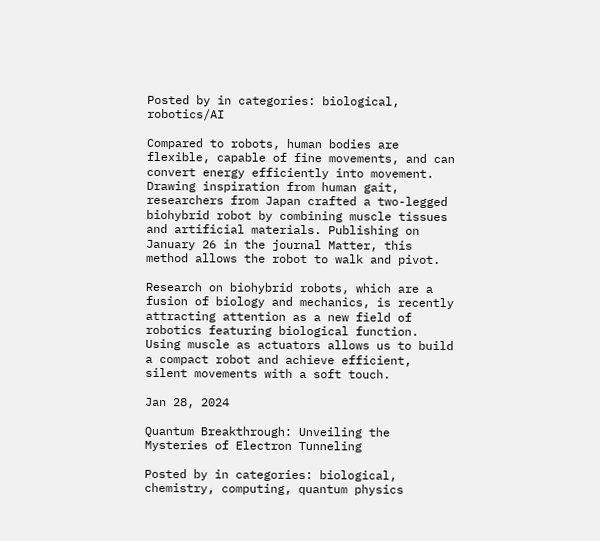Posted by in categories: biological, robotics/AI

Compared to robots, human bodies are flexible, capable of fine movements, and can convert energy efficiently into movement. Drawing inspiration from human gait, researchers from Japan crafted a two-legged biohybrid robot by combining muscle tissues and artificial materials. Publishing on January 26 in the journal Matter, this method allows the robot to walk and pivot.

Research on biohybrid robots, which are a fusion of biology and mechanics, is recently attracting attention as a new field of robotics featuring biological function. Using muscle as actuators allows us to build a compact robot and achieve efficient, silent movements with a soft touch.

Jan 28, 2024

Quantum Breakthrough: Unveiling the Mysteries of Electron Tunneling

Posted by in categories: biological, chemistry, computing, quantum physics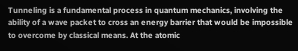Tunneling is a fundamental process in quantum mechanics, involving the ability of a wave packet to cross an energy barrier that would be impossible to overcome by classical means. At the atomic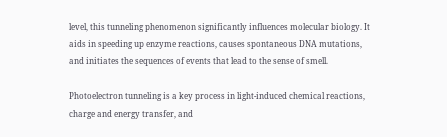level, this tunneling phenomenon significantly influences molecular biology. It aids in speeding up enzyme reactions, causes spontaneous DNA mutations, and initiates the sequences of events that lead to the sense of smell.

Photoelectron tunneling is a key process in light-induced chemical reactions, charge and energy transfer, and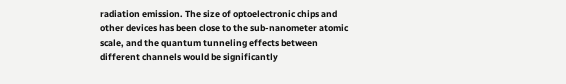radiation emission. The size of optoelectronic chips and other devices has been close to the sub-nanometer atomic scale, and the quantum tunneling effects between different channels would be significantly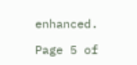enhanced.

Page 5 of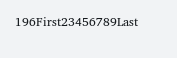196First23456789Last